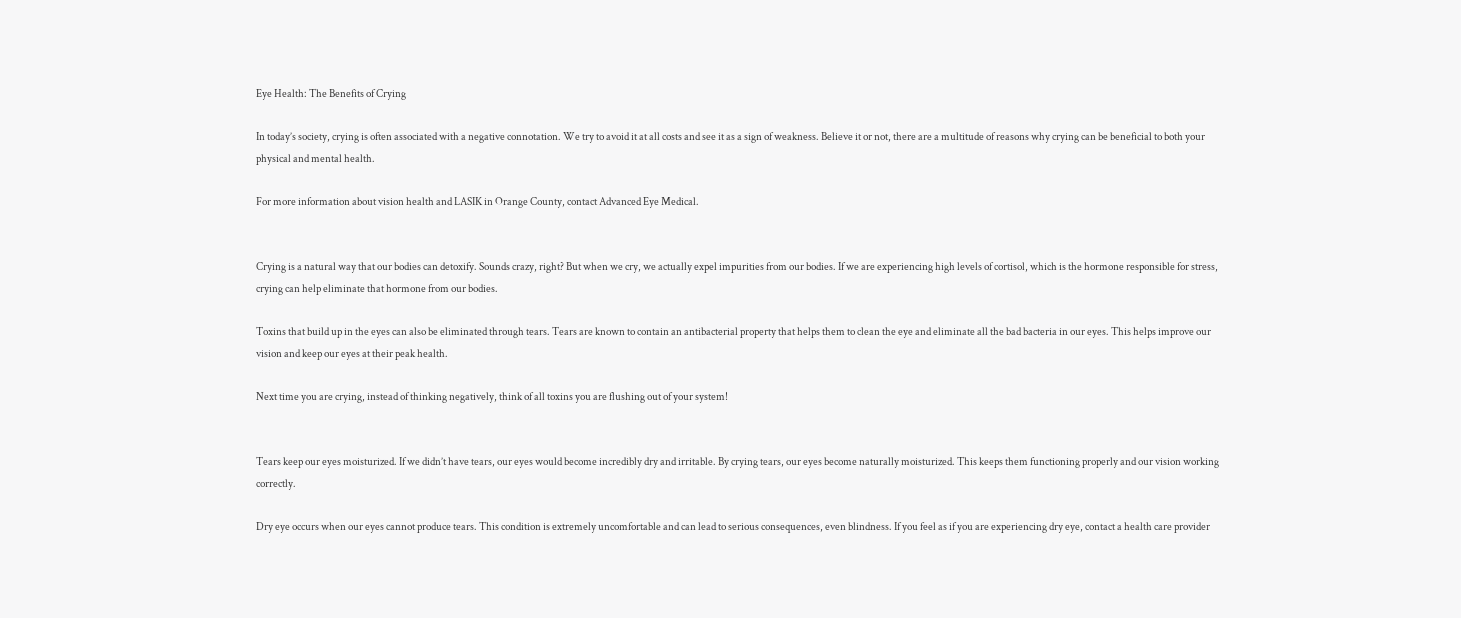Eye Health: The Benefits of Crying

In today’s society, crying is often associated with a negative connotation. We try to avoid it at all costs and see it as a sign of weakness. Believe it or not, there are a multitude of reasons why crying can be beneficial to both your physical and mental health.

For more information about vision health and LASIK in Orange County, contact Advanced Eye Medical.


Crying is a natural way that our bodies can detoxify. Sounds crazy, right? But when we cry, we actually expel impurities from our bodies. If we are experiencing high levels of cortisol, which is the hormone responsible for stress, crying can help eliminate that hormone from our bodies.

Toxins that build up in the eyes can also be eliminated through tears. Tears are known to contain an antibacterial property that helps them to clean the eye and eliminate all the bad bacteria in our eyes. This helps improve our vision and keep our eyes at their peak health.

Next time you are crying, instead of thinking negatively, think of all toxins you are flushing out of your system!


Tears keep our eyes moisturized. If we didn’t have tears, our eyes would become incredibly dry and irritable. By crying tears, our eyes become naturally moisturized. This keeps them functioning properly and our vision working correctly.

Dry eye occurs when our eyes cannot produce tears. This condition is extremely uncomfortable and can lead to serious consequences, even blindness. If you feel as if you are experiencing dry eye, contact a health care provider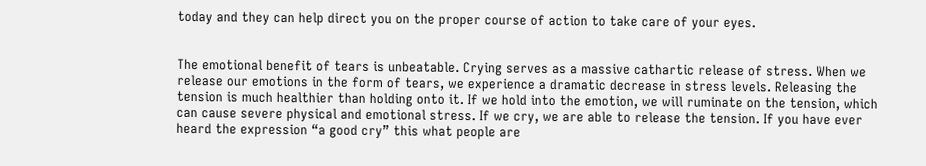today and they can help direct you on the proper course of action to take care of your eyes.


The emotional benefit of tears is unbeatable. Crying serves as a massive cathartic release of stress. When we release our emotions in the form of tears, we experience a dramatic decrease in stress levels. Releasing the tension is much healthier than holding onto it. If we hold into the emotion, we will ruminate on the tension, which can cause severe physical and emotional stress. If we cry, we are able to release the tension. If you have ever heard the expression “a good cry” this what people are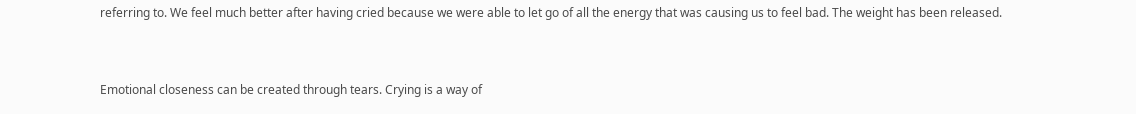referring to. We feel much better after having cried because we were able to let go of all the energy that was causing us to feel bad. The weight has been released.


Emotional closeness can be created through tears. Crying is a way of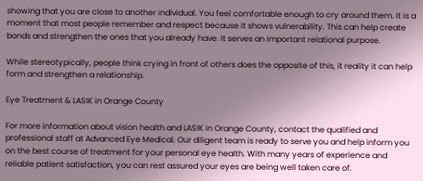showing that you are close to another individual. You feel comfortable enough to cry around them. It is a moment that most people remember and respect because it shows vulnerability. This can help create bonds and strengthen the ones that you already have. It serves an important relational purpose.

While stereotypically, people think crying in front of others does the opposite of this, it reality it can help form and strengthen a relationship.

Eye Treatment & LASIK in Orange County

For more information about vision health and LASIK in Orange County, contact the qualified and professional staff at Advanced Eye Medical. Our diligent team is ready to serve you and help inform you on the best course of treatment for your personal eye health. With many years of experience and reliable patient satisfaction, you can rest assured your eyes are being well taken care of.